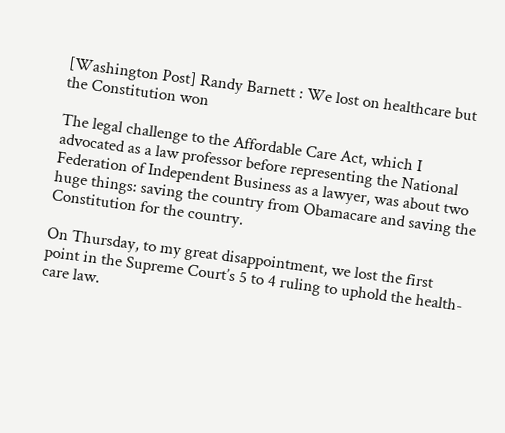[Washington Post] Randy Barnett : We lost on healthcare but the Constitution won

The legal challenge to the Affordable Care Act, which I advocated as a law professor before representing the National Federation of Independent Business as a lawyer, was about two huge things: saving the country from Obamacare and saving the Constitution for the country.

On Thursday, to my great disappointment, we lost the first point in the Supreme Court’s 5 to 4 ruling to uphold the health-care law.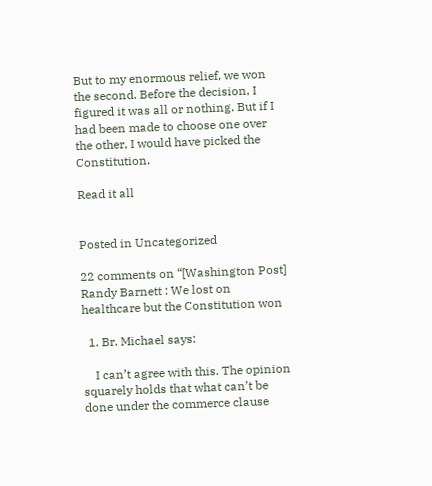But to my enormous relief, we won the second. Before the decision, I figured it was all or nothing. But if I had been made to choose one over the other, I would have picked the Constitution.

Read it all


Posted in Uncategorized

22 comments on “[Washington Post] Randy Barnett : We lost on healthcare but the Constitution won

  1. Br. Michael says:

    I can’t agree with this. The opinion squarely holds that what can’t be done under the commerce clause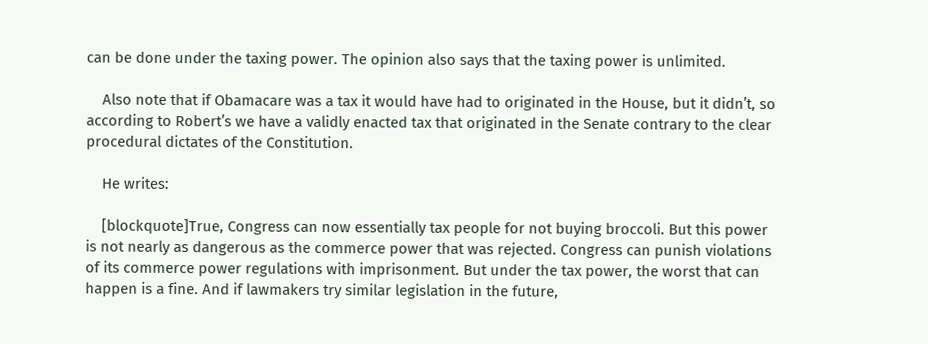can be done under the taxing power. The opinion also says that the taxing power is unlimited.

    Also note that if Obamacare was a tax it would have had to originated in the House, but it didn’t, so according to Robert’s we have a validly enacted tax that originated in the Senate contrary to the clear procedural dictates of the Constitution.

    He writes:

    [blockquote]True, Congress can now essentially tax people for not buying broccoli. But this power is not nearly as dangerous as the commerce power that was rejected. Congress can punish violations of its commerce power regulations with imprisonment. But under the tax power, the worst that can happen is a fine. And if lawmakers try similar legislation in the future,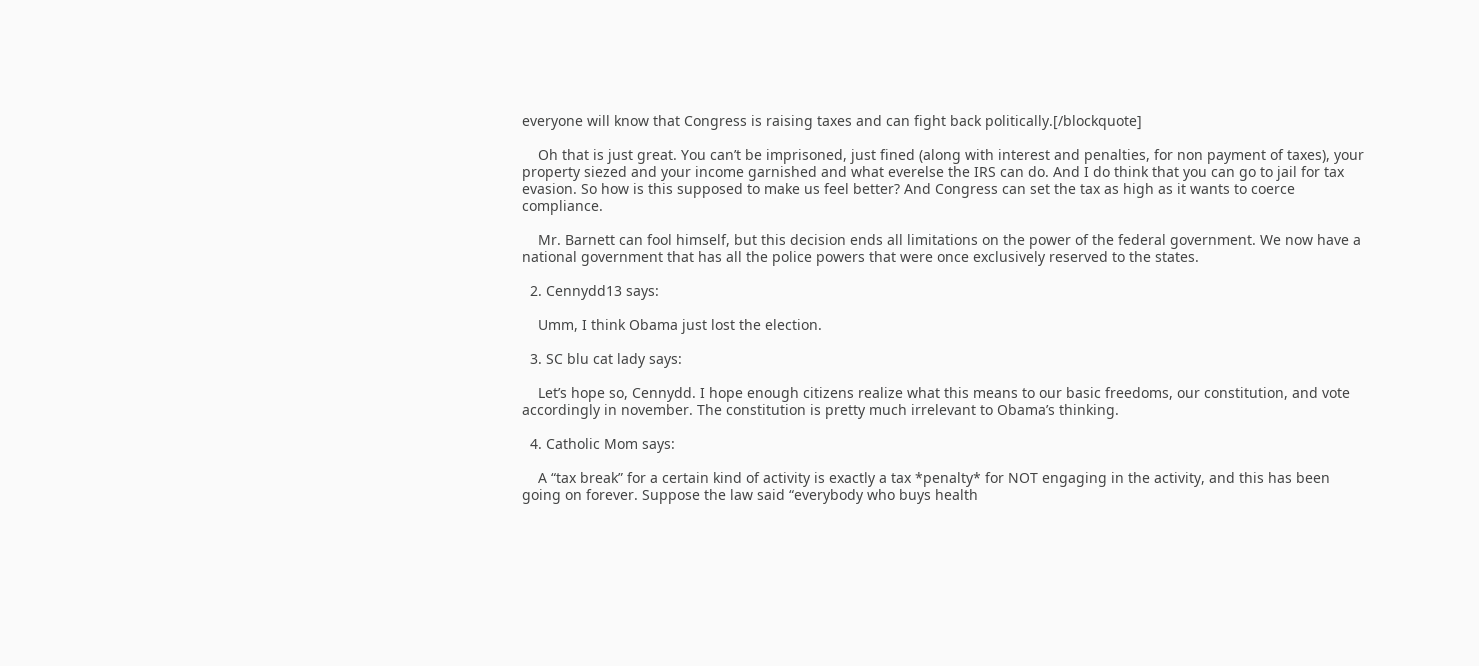everyone will know that Congress is raising taxes and can fight back politically.[/blockquote]

    Oh that is just great. You can’t be imprisoned, just fined (along with interest and penalties, for non payment of taxes), your property siezed and your income garnished and what everelse the IRS can do. And I do think that you can go to jail for tax evasion. So how is this supposed to make us feel better? And Congress can set the tax as high as it wants to coerce compliance.

    Mr. Barnett can fool himself, but this decision ends all limitations on the power of the federal government. We now have a national government that has all the police powers that were once exclusively reserved to the states.

  2. Cennydd13 says:

    Umm, I think Obama just lost the election.

  3. SC blu cat lady says:

    Let’s hope so, Cennydd. I hope enough citizens realize what this means to our basic freedoms, our constitution, and vote accordingly in november. The constitution is pretty much irrelevant to Obama’s thinking.

  4. Catholic Mom says:

    A “tax break” for a certain kind of activity is exactly a tax *penalty* for NOT engaging in the activity, and this has been going on forever. Suppose the law said “everybody who buys health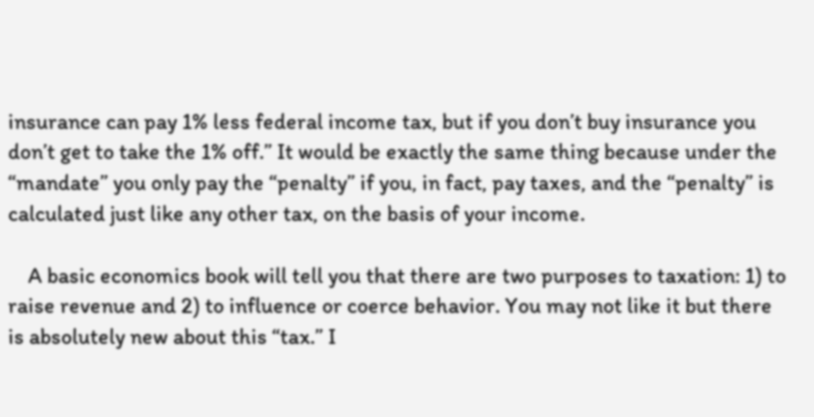insurance can pay 1% less federal income tax, but if you don’t buy insurance you don’t get to take the 1% off.” It would be exactly the same thing because under the “mandate” you only pay the “penalty” if you, in fact, pay taxes, and the “penalty” is calculated just like any other tax, on the basis of your income.

    A basic economics book will tell you that there are two purposes to taxation: 1) to raise revenue and 2) to influence or coerce behavior. You may not like it but there is absolutely new about this “tax.” I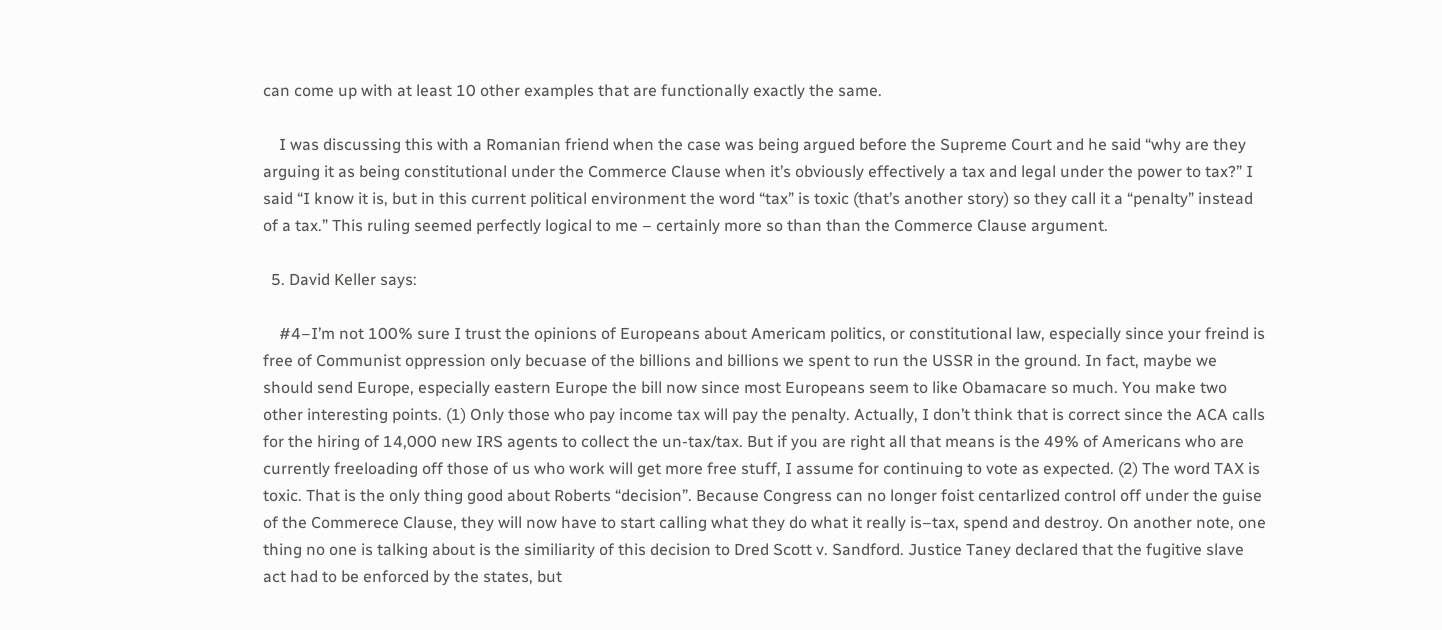can come up with at least 10 other examples that are functionally exactly the same.

    I was discussing this with a Romanian friend when the case was being argued before the Supreme Court and he said “why are they arguing it as being constitutional under the Commerce Clause when it’s obviously effectively a tax and legal under the power to tax?” I said “I know it is, but in this current political environment the word “tax” is toxic (that’s another story) so they call it a “penalty” instead of a tax.” This ruling seemed perfectly logical to me – certainly more so than than the Commerce Clause argument.

  5. David Keller says:

    #4–I’m not 100% sure I trust the opinions of Europeans about Americam politics, or constitutional law, especially since your freind is free of Communist oppression only becuase of the billions and billions we spent to run the USSR in the ground. In fact, maybe we should send Europe, especially eastern Europe the bill now since most Europeans seem to like Obamacare so much. You make two other interesting points. (1) Only those who pay income tax will pay the penalty. Actually, I don’t think that is correct since the ACA calls for the hiring of 14,000 new IRS agents to collect the un-tax/tax. But if you are right all that means is the 49% of Americans who are currently freeloading off those of us who work will get more free stuff, I assume for continuing to vote as expected. (2) The word TAX is toxic. That is the only thing good about Roberts “decision”. Because Congress can no longer foist centarlized control off under the guise of the Commerece Clause, they will now have to start calling what they do what it really is–tax, spend and destroy. On another note, one thing no one is talking about is the similiarity of this decision to Dred Scott v. Sandford. Justice Taney declared that the fugitive slave act had to be enforced by the states, but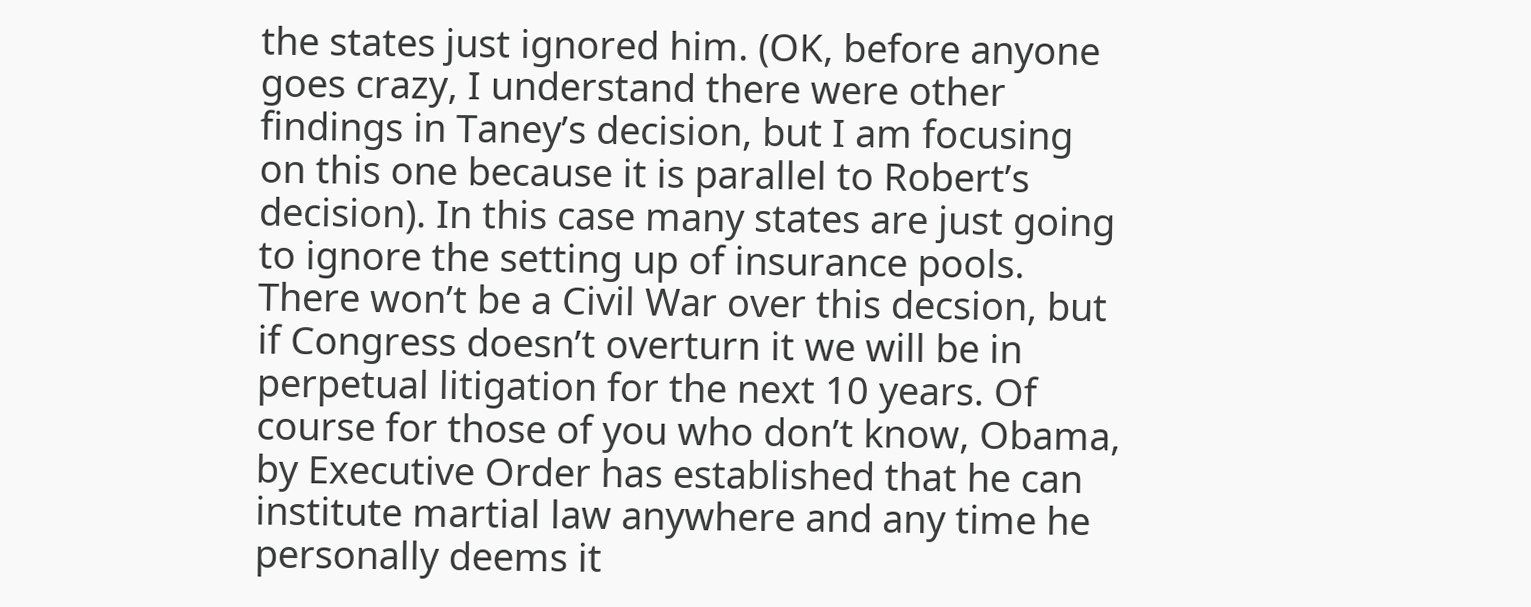the states just ignored him. (OK, before anyone goes crazy, I understand there were other findings in Taney’s decision, but I am focusing on this one because it is parallel to Robert’s decision). In this case many states are just going to ignore the setting up of insurance pools. There won’t be a Civil War over this decsion, but if Congress doesn’t overturn it we will be in perpetual litigation for the next 10 years. Of course for those of you who don’t know, Obama, by Executive Order has established that he can institute martial law anywhere and any time he personally deems it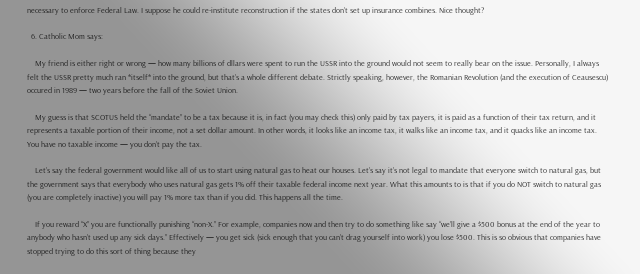necessary to enforce Federal Law. I suppose he could re-institute reconstruction if the states don’t set up insurance combines. Nice thought?

  6. Catholic Mom says:

    My friend is either right or wrong — how many billions of dllars were spent to run the USSR into the ground would not seem to really bear on the issue. Personally, I always felt the USSR pretty much ran *itself* into the ground, but that’s a whole different debate. Strictly speaking, however, the Romanian Revolution (and the execution of Ceausescu) occured in 1989 — two years before the fall of the Soviet Union.

    My guess is that SCOTUS held the “mandate” to be a tax because it is, in fact (you may check this) only paid by tax payers, it is paid as a function of their tax return, and it represents a taxable portion of their income, not a set dollar amount. In other words, it looks like an income tax, it walks like an income tax, and it quacks like an income tax. You have no taxable income — you don’t pay the tax.

    Let’s say the federal government would like all of us to start using natural gas to heat our houses. Let’s say it’s not legal to mandate that everyone switch to natural gas, but the government says that everybody who uses natural gas gets 1% off their taxable federal income next year. What this amounts to is that if you do NOT switch to natural gas (you are completely inactive) you will pay 1% more tax than if you did. This happens all the time.

    If you reward “X” you are functionally punishing “non-X.” For example, companies now and then try to do something like say “we’ll give a $500 bonus at the end of the year to anybody who hasn’t used up any sick days.” Effectively — you get sick (sick enough that you can’t drag yourself into work) you lose $500. This is so obvious that companies have stopped trying to do this sort of thing because they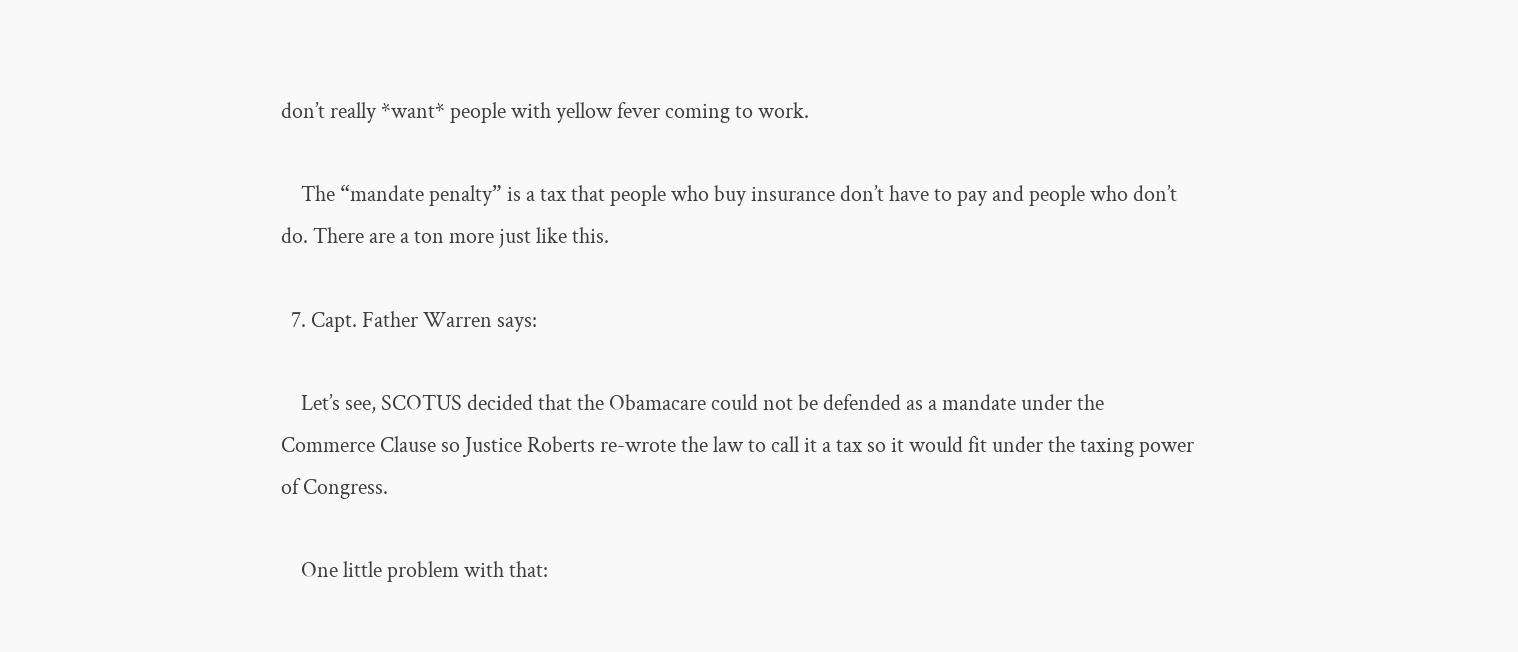don’t really *want* people with yellow fever coming to work.

    The “mandate penalty” is a tax that people who buy insurance don’t have to pay and people who don’t do. There are a ton more just like this.

  7. Capt. Father Warren says:

    Let’s see, SCOTUS decided that the Obamacare could not be defended as a mandate under the Commerce Clause so Justice Roberts re-wrote the law to call it a tax so it would fit under the taxing power of Congress.

    One little problem with that: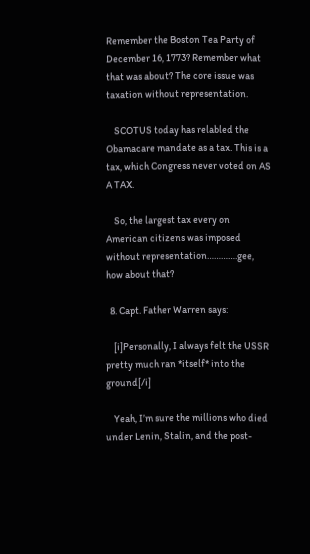Remember the Boston Tea Party of December 16, 1773? Remember what that was about? The core issue was taxation without representation.

    SCOTUS today has relabled the Obamacare mandate as a tax. This is a tax, which Congress never voted on AS A TAX.

    So, the largest tax every on American citizens was imposed without representation………….gee, how about that?

  8. Capt. Father Warren says:

    [i]Personally, I always felt the USSR pretty much ran *itself* into the ground[/i]

    Yeah, I’m sure the millions who died under Lenin, Stalin, and the post-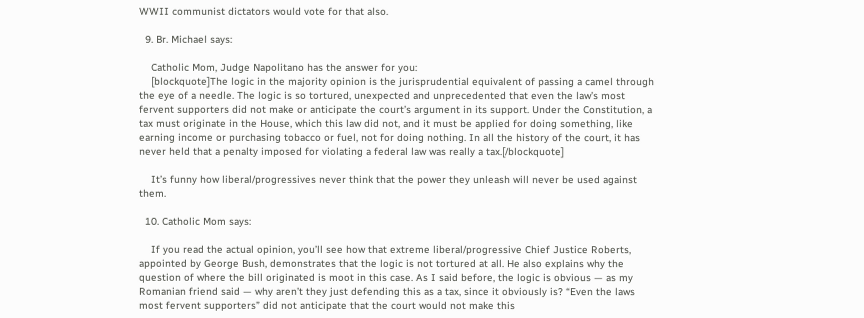WWII communist dictators would vote for that also.

  9. Br. Michael says:

    Catholic Mom, Judge Napolitano has the answer for you:
    [blockquote]The logic in the majority opinion is the jurisprudential equivalent of passing a camel through the eye of a needle. The logic is so tortured, unexpected and unprecedented that even the law’s most fervent supporters did not make or anticipate the court’s argument in its support. Under the Constitution, a tax must originate in the House, which this law did not, and it must be applied for doing something, like earning income or purchasing tobacco or fuel, not for doing nothing. In all the history of the court, it has never held that a penalty imposed for violating a federal law was really a tax.[/blockquote]

    It’s funny how liberal/progressives never think that the power they unleash will never be used against them.

  10. Catholic Mom says:

    If you read the actual opinion, you’ll see how that extreme liberal/progressive Chief Justice Roberts, appointed by George Bush, demonstrates that the logic is not tortured at all. He also explains why the question of where the bill originated is moot in this case. As I said before, the logic is obvious — as my Romanian friend said — why aren’t they just defending this as a tax, since it obviously is? “Even the laws most fervent supporters” did not anticipate that the court would not make this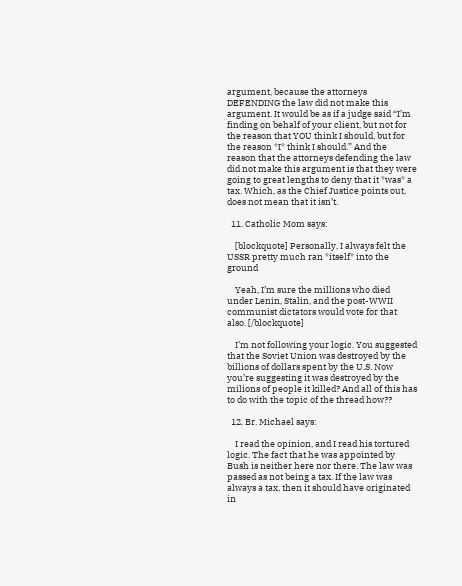argument, because the attorneys DEFENDING the law did not make this argument. It would be as if a judge said “I’m finding on behalf of your client, but not for the reason that YOU think I should, but for the reason *I* think I should.” And the reason that the attorneys defending the law did not make this argument is that they were going to great lengths to deny that it *was* a tax. Which, as the Chief Justice points out, does not mean that it isn’t.

  11. Catholic Mom says:

    [blockquote] Personally, I always felt the USSR pretty much ran *itself* into the ground

    Yeah, I’m sure the millions who died under Lenin, Stalin, and the post-WWII communist dictators would vote for that also. [/blockquote]

    I’m not following your logic. You suggested that the Soviet Union was destroyed by the billions of dollars spent by the U.S. Now you’re suggesting it was destroyed by the milions of people it killed? And all of this has to do with the topic of the thread how??

  12. Br. Michael says:

    I read the opinion, and I read his tortured logic. The fact that he was appointed by Bush is neither here nor there. The law was passed as not being a tax. If the law was always a tax, then it should have originated in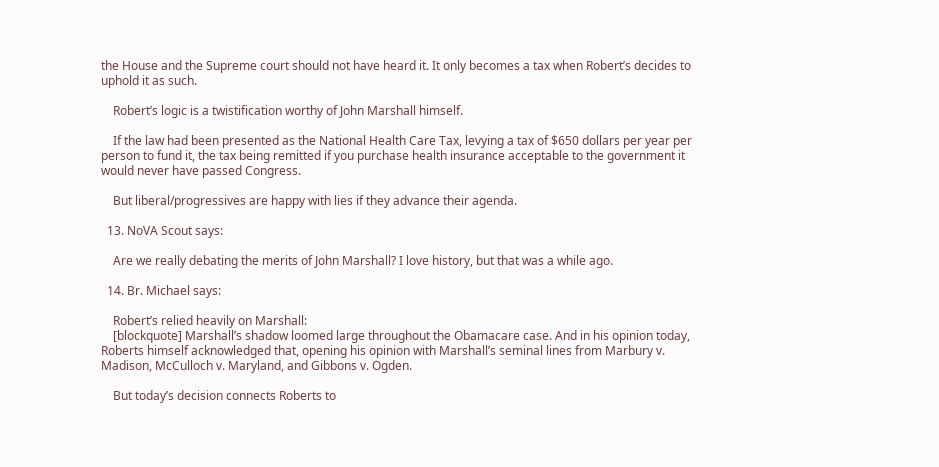the House and the Supreme court should not have heard it. It only becomes a tax when Robert’s decides to uphold it as such.

    Robert’s logic is a twistification worthy of John Marshall himself.

    If the law had been presented as the National Health Care Tax, levying a tax of $650 dollars per year per person to fund it, the tax being remitted if you purchase health insurance acceptable to the government it would never have passed Congress.

    But liberal/progressives are happy with lies if they advance their agenda.

  13. NoVA Scout says:

    Are we really debating the merits of John Marshall? I love history, but that was a while ago.

  14. Br. Michael says:

    Robert’s relied heavily on Marshall:
    [blockquote] Marshall’s shadow loomed large throughout the Obamacare case. And in his opinion today, Roberts himself acknowledged that, opening his opinion with Marshall’s seminal lines from Marbury v. Madison, McCulloch v. Maryland, and Gibbons v. Ogden.

    But today’s decision connects Roberts to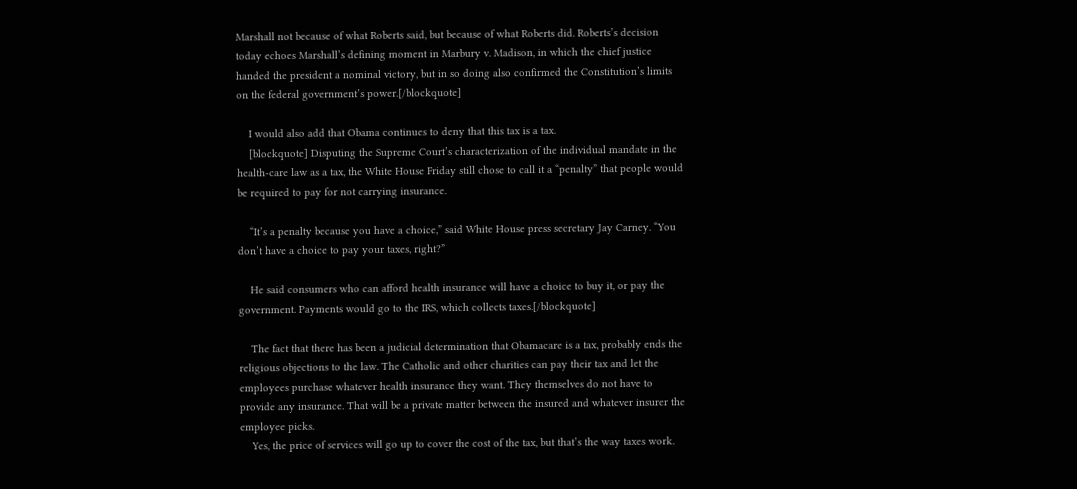Marshall not because of what Roberts said, but because of what Roberts did. Roberts’s decision today echoes Marshall’s defining moment in Marbury v. Madison, in which the chief justice handed the president a nominal victory, but in so doing also confirmed the Constitution’s limits on the federal government’s power.[/blockquote]

    I would also add that Obama continues to deny that this tax is a tax.
    [blockquote] Disputing the Supreme Court’s characterization of the individual mandate in the health-care law as a tax, the White House Friday still chose to call it a “penalty” that people would be required to pay for not carrying insurance.

    “It’s a penalty because you have a choice,” said White House press secretary Jay Carney. “You don’t have a choice to pay your taxes, right?”

    He said consumers who can afford health insurance will have a choice to buy it, or pay the government. Payments would go to the IRS, which collects taxes.[/blockquote]

    The fact that there has been a judicial determination that Obamacare is a tax, probably ends the religious objections to the law. The Catholic and other charities can pay their tax and let the employees purchase whatever health insurance they want. They themselves do not have to provide any insurance. That will be a private matter between the insured and whatever insurer the employee picks.
    Yes, the price of services will go up to cover the cost of the tax, but that’s the way taxes work.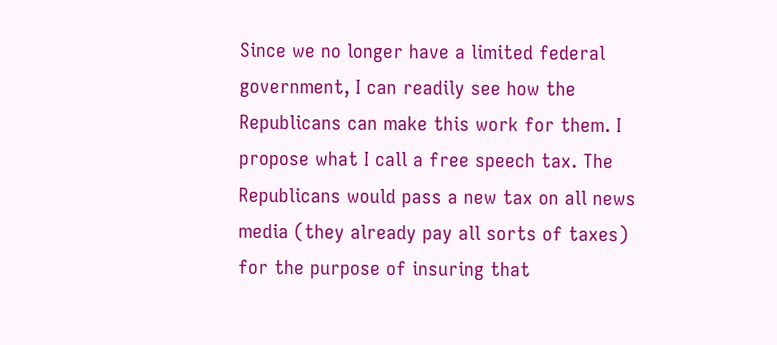Since we no longer have a limited federal government, I can readily see how the Republicans can make this work for them. I propose what I call a free speech tax. The Republicans would pass a new tax on all news media (they already pay all sorts of taxes) for the purpose of insuring that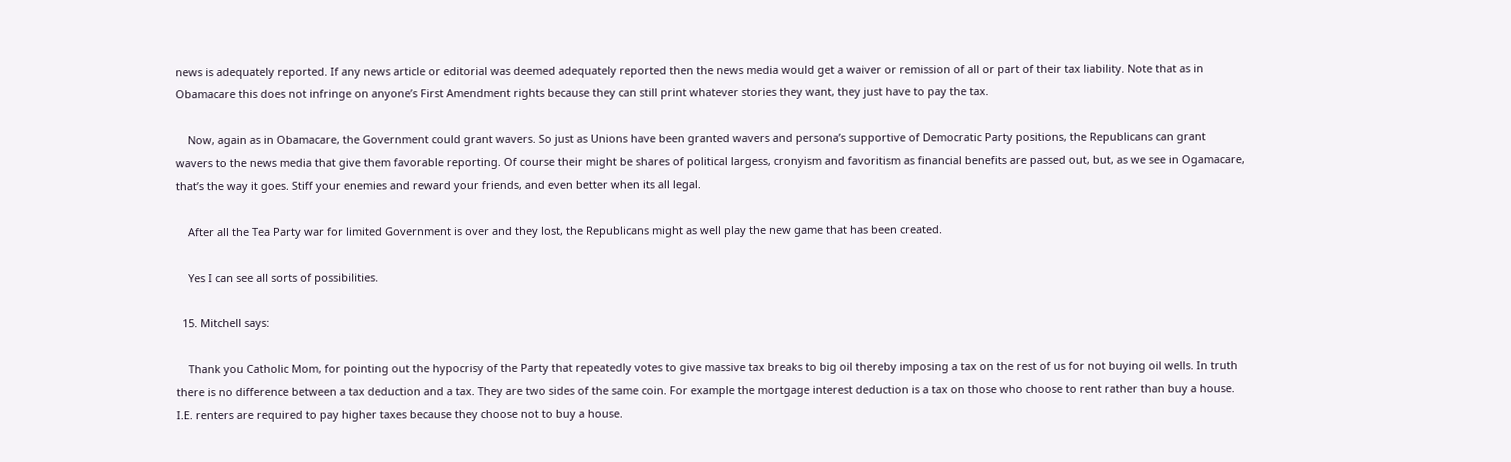news is adequately reported. If any news article or editorial was deemed adequately reported then the news media would get a waiver or remission of all or part of their tax liability. Note that as in Obamacare this does not infringe on anyone’s First Amendment rights because they can still print whatever stories they want, they just have to pay the tax.

    Now, again as in Obamacare, the Government could grant wavers. So just as Unions have been granted wavers and persona’s supportive of Democratic Party positions, the Republicans can grant wavers to the news media that give them favorable reporting. Of course their might be shares of political largess, cronyism and favoritism as financial benefits are passed out, but, as we see in Ogamacare, that’s the way it goes. Stiff your enemies and reward your friends, and even better when its all legal.

    After all the Tea Party war for limited Government is over and they lost, the Republicans might as well play the new game that has been created.

    Yes I can see all sorts of possibilities.

  15. Mitchell says:

    Thank you Catholic Mom, for pointing out the hypocrisy of the Party that repeatedly votes to give massive tax breaks to big oil thereby imposing a tax on the rest of us for not buying oil wells. In truth there is no difference between a tax deduction and a tax. They are two sides of the same coin. For example the mortgage interest deduction is a tax on those who choose to rent rather than buy a house. I.E. renters are required to pay higher taxes because they choose not to buy a house.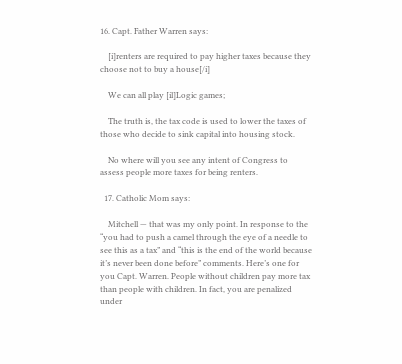16. Capt. Father Warren says:

    [i]renters are required to pay higher taxes because they choose not to buy a house[/i]

    We can all play [il]Logic games;

    The truth is, the tax code is used to lower the taxes of those who decide to sink capital into housing stock.

    No where will you see any intent of Congress to assess people more taxes for being renters.

  17. Catholic Mom says:

    Mitchell — that was my only point. In response to the “you had to push a camel through the eye of a needle to see this as a tax” and “this is the end of the world because it’s never been done before” comments. Here’s one for you Capt. Warren. People without children pay more tax than people with children. In fact, you are penalized under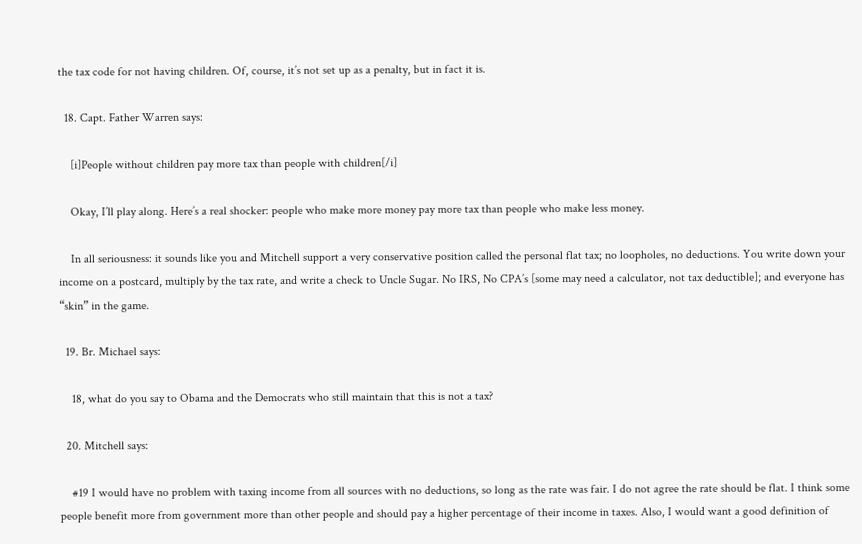the tax code for not having children. Of, course, it’s not set up as a penalty, but in fact it is.

  18. Capt. Father Warren says:

    [i]People without children pay more tax than people with children[/i]

    Okay, I’ll play along. Here’s a real shocker: people who make more money pay more tax than people who make less money.

    In all seriousness: it sounds like you and Mitchell support a very conservative position called the personal flat tax; no loopholes, no deductions. You write down your income on a postcard, multiply by the tax rate, and write a check to Uncle Sugar. No IRS, No CPA’s [some may need a calculator, not tax deductible]; and everyone has “skin” in the game.

  19. Br. Michael says:

    18, what do you say to Obama and the Democrats who still maintain that this is not a tax?

  20. Mitchell says:

    #19 I would have no problem with taxing income from all sources with no deductions, so long as the rate was fair. I do not agree the rate should be flat. I think some people benefit more from government more than other people and should pay a higher percentage of their income in taxes. Also, I would want a good definition of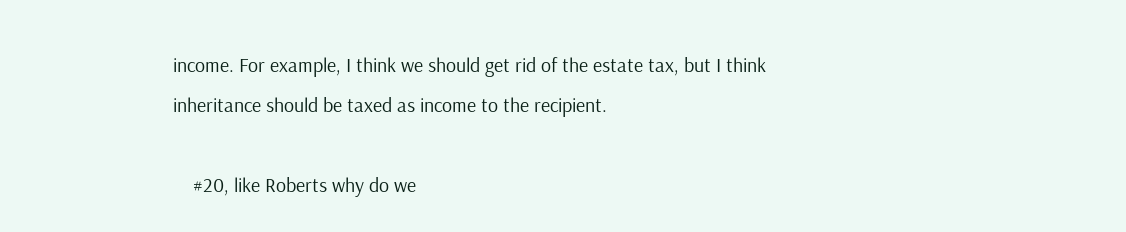income. For example, I think we should get rid of the estate tax, but I think inheritance should be taxed as income to the recipient.

    #20, like Roberts why do we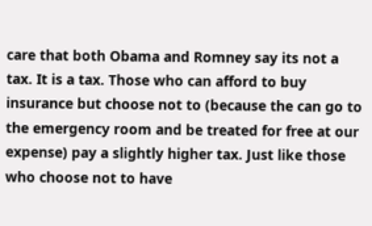care that both Obama and Romney say its not a tax. It is a tax. Those who can afford to buy insurance but choose not to (because the can go to the emergency room and be treated for free at our expense) pay a slightly higher tax. Just like those who choose not to have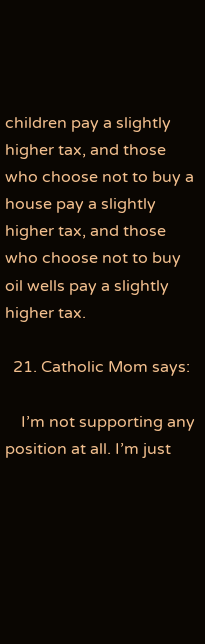children pay a slightly higher tax, and those who choose not to buy a house pay a slightly higher tax, and those who choose not to buy oil wells pay a slightly higher tax.

  21. Catholic Mom says:

    I’m not supporting any position at all. I’m just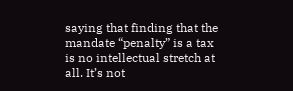saying that finding that the mandate “penalty” is a tax is no intellectual stretch at all. It’s not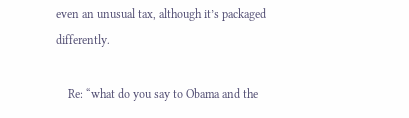even an unusual tax, although it’s packaged differently.

    Re: “what do you say to Obama and the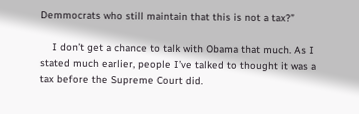Demmocrats who still maintain that this is not a tax?”

    I don’t get a chance to talk with Obama that much. As I stated much earlier, people I’ve talked to thought it was a tax before the Supreme Court did.